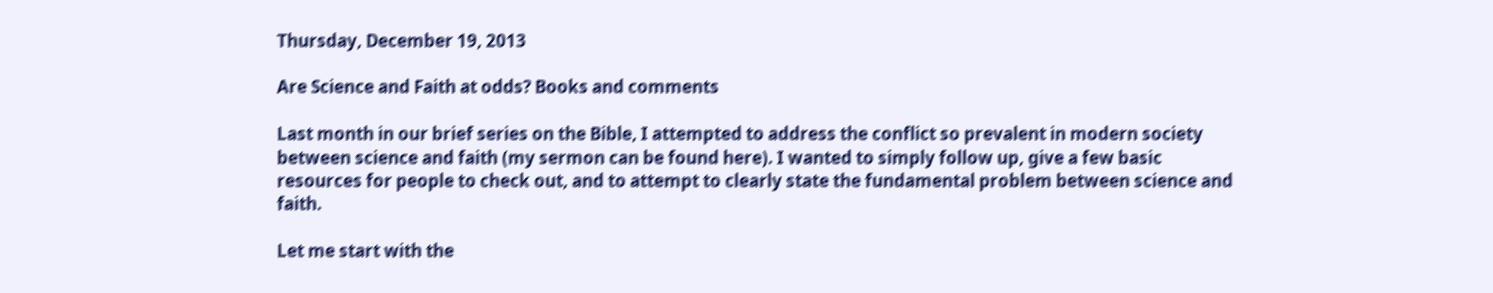Thursday, December 19, 2013

Are Science and Faith at odds? Books and comments

Last month in our brief series on the Bible, I attempted to address the conflict so prevalent in modern society between science and faith (my sermon can be found here). I wanted to simply follow up, give a few basic resources for people to check out, and to attempt to clearly state the fundamental problem between science and faith.

Let me start with the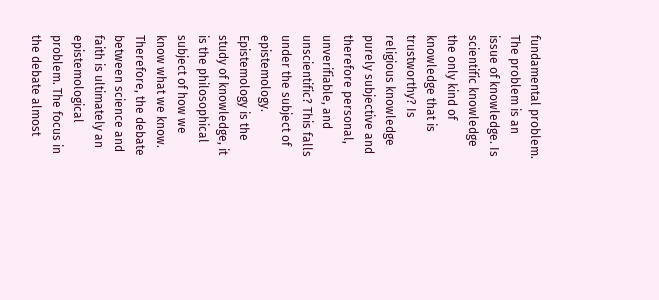fundamental problem. The problem is an issue of knowledge. Is scientific knowledge the only kind of knowledge that is trustworthy? Is religious knowledge purely subjective and therefore personal, unverifiable, and unscientific? This falls under the subject of epistemology. Epistemology is the study of knowledge, it is the philosophical subject of how we know what we know. Therefore, the debate between science and faith is ultimately an epistemological problem. The focus in the debate almost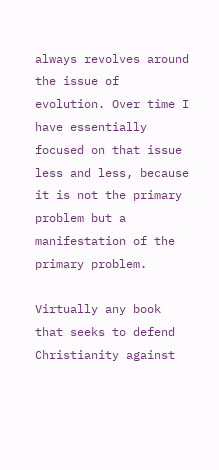always revolves around the issue of evolution. Over time I have essentially focused on that issue less and less, because it is not the primary problem but a manifestation of the primary problem.

Virtually any book that seeks to defend Christianity against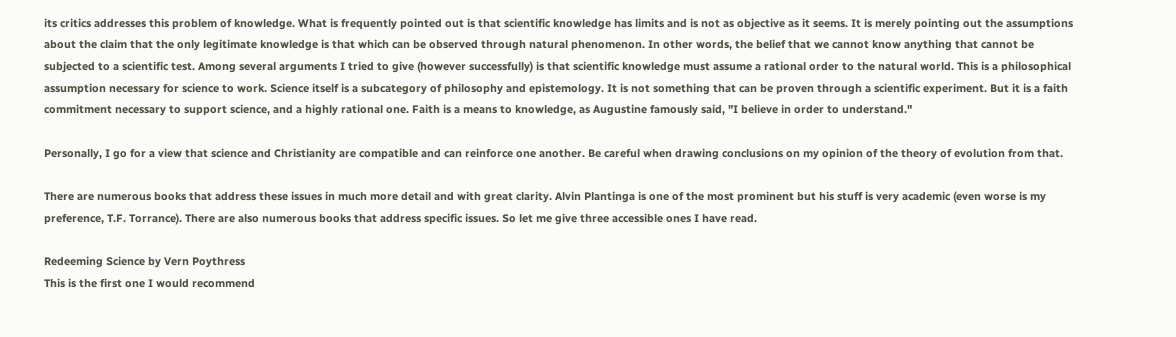its critics addresses this problem of knowledge. What is frequently pointed out is that scientific knowledge has limits and is not as objective as it seems. It is merely pointing out the assumptions about the claim that the only legitimate knowledge is that which can be observed through natural phenomenon. In other words, the belief that we cannot know anything that cannot be subjected to a scientific test. Among several arguments I tried to give (however successfully) is that scientific knowledge must assume a rational order to the natural world. This is a philosophical assumption necessary for science to work. Science itself is a subcategory of philosophy and epistemology. It is not something that can be proven through a scientific experiment. But it is a faith commitment necessary to support science, and a highly rational one. Faith is a means to knowledge, as Augustine famously said, "I believe in order to understand."

Personally, I go for a view that science and Christianity are compatible and can reinforce one another. Be careful when drawing conclusions on my opinion of the theory of evolution from that.

There are numerous books that address these issues in much more detail and with great clarity. Alvin Plantinga is one of the most prominent but his stuff is very academic (even worse is my preference, T.F. Torrance). There are also numerous books that address specific issues. So let me give three accessible ones I have read.

Redeeming Science by Vern Poythress
This is the first one I would recommend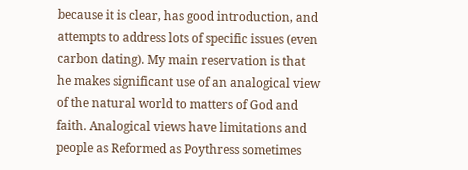because it is clear, has good introduction, and attempts to address lots of specific issues (even carbon dating). My main reservation is that he makes significant use of an analogical view of the natural world to matters of God and faith. Analogical views have limitations and people as Reformed as Poythress sometimes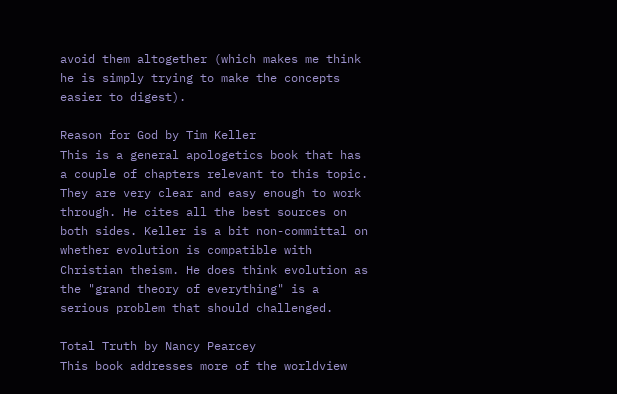avoid them altogether (which makes me think he is simply trying to make the concepts easier to digest).

Reason for God by Tim Keller
This is a general apologetics book that has a couple of chapters relevant to this topic. They are very clear and easy enough to work through. He cites all the best sources on both sides. Keller is a bit non-committal on whether evolution is compatible with Christian theism. He does think evolution as the "grand theory of everything" is a serious problem that should challenged.

Total Truth by Nancy Pearcey
This book addresses more of the worldview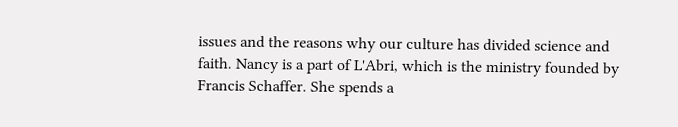issues and the reasons why our culture has divided science and faith. Nancy is a part of L'Abri, which is the ministry founded by Francis Schaffer. She spends a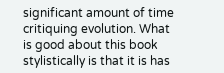significant amount of time critiquing evolution. What is good about this book stylistically is that it is has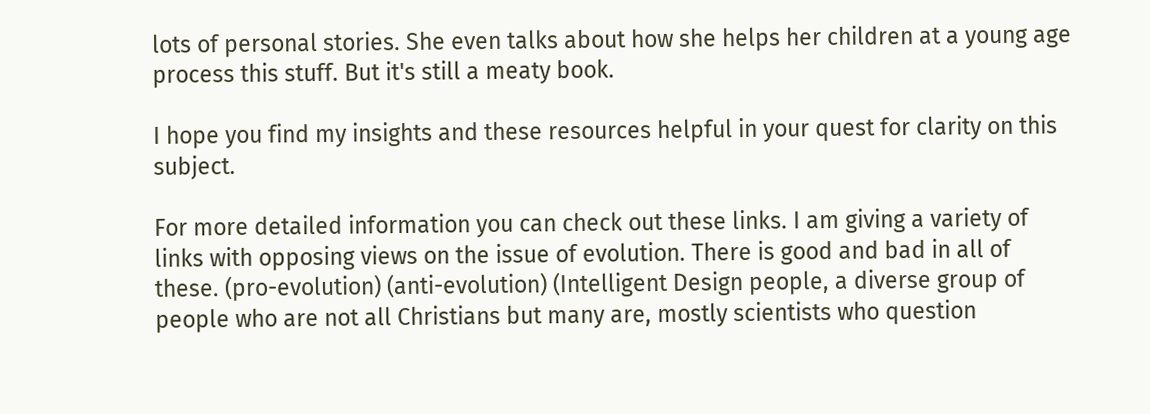lots of personal stories. She even talks about how she helps her children at a young age process this stuff. But it's still a meaty book.

I hope you find my insights and these resources helpful in your quest for clarity on this subject.

For more detailed information you can check out these links. I am giving a variety of links with opposing views on the issue of evolution. There is good and bad in all of these. (pro-evolution) (anti-evolution) (Intelligent Design people, a diverse group of people who are not all Christians but many are, mostly scientists who question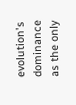evolution's dominance as the only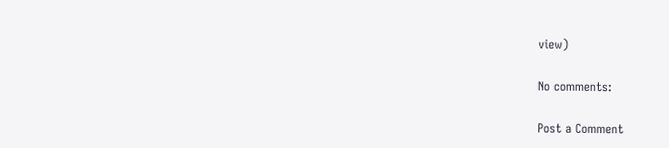view)

No comments:

Post a Comment